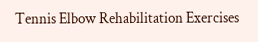Tennis Elbow Rehabilitation Exercises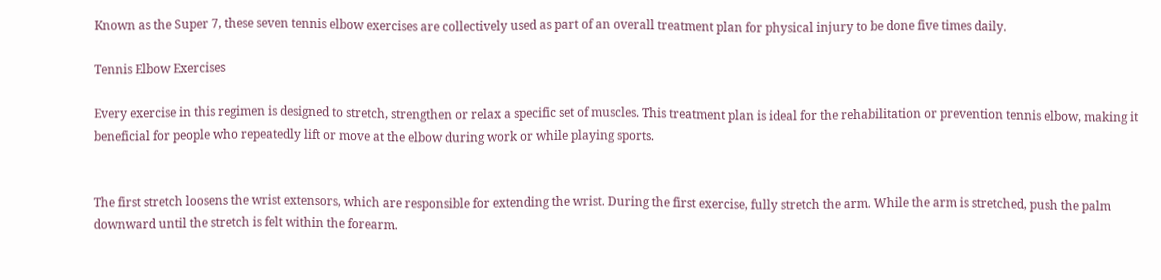Known as the Super 7, these seven tennis elbow exercises are collectively used as part of an overall treatment plan for physical injury to be done five times daily.

Tennis Elbow Exercises

Every exercise in this regimen is designed to stretch, strengthen or relax a specific set of muscles. This treatment plan is ideal for the rehabilitation or prevention tennis elbow, making it beneficial for people who repeatedly lift or move at the elbow during work or while playing sports.


The first stretch loosens the wrist extensors, which are responsible for extending the wrist. During the first exercise, fully stretch the arm. While the arm is stretched, push the palm downward until the stretch is felt within the forearm.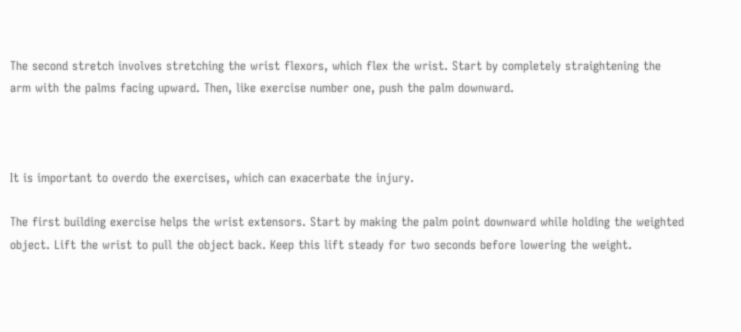The second stretch involves stretching the wrist flexors, which flex the wrist. Start by completely straightening the arm with the palms facing upward. Then, like exercise number one, push the palm downward.



It is important to overdo the exercises, which can exacerbate the injury.

The first building exercise helps the wrist extensors. Start by making the palm point downward while holding the weighted object. Lift the wrist to pull the object back. Keep this lift steady for two seconds before lowering the weight.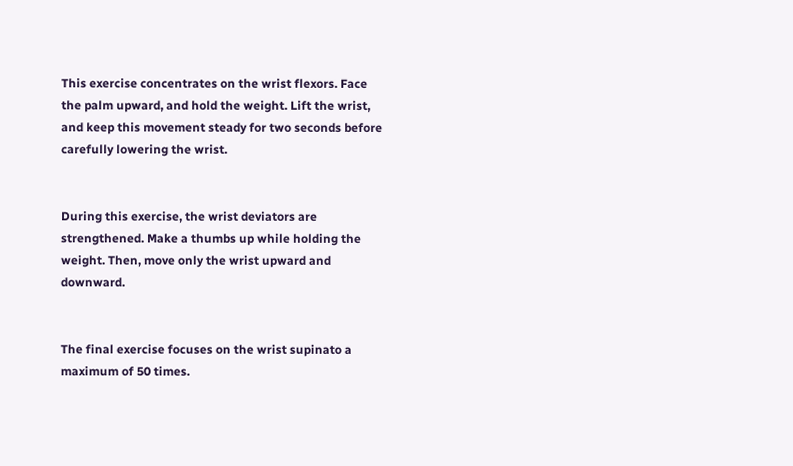This exercise concentrates on the wrist flexors. Face the palm upward, and hold the weight. Lift the wrist, and keep this movement steady for two seconds before carefully lowering the wrist.


During this exercise, the wrist deviators are strengthened. Make a thumbs up while holding the weight. Then, move only the wrist upward and downward.


The final exercise focuses on the wrist supinato a maximum of 50 times.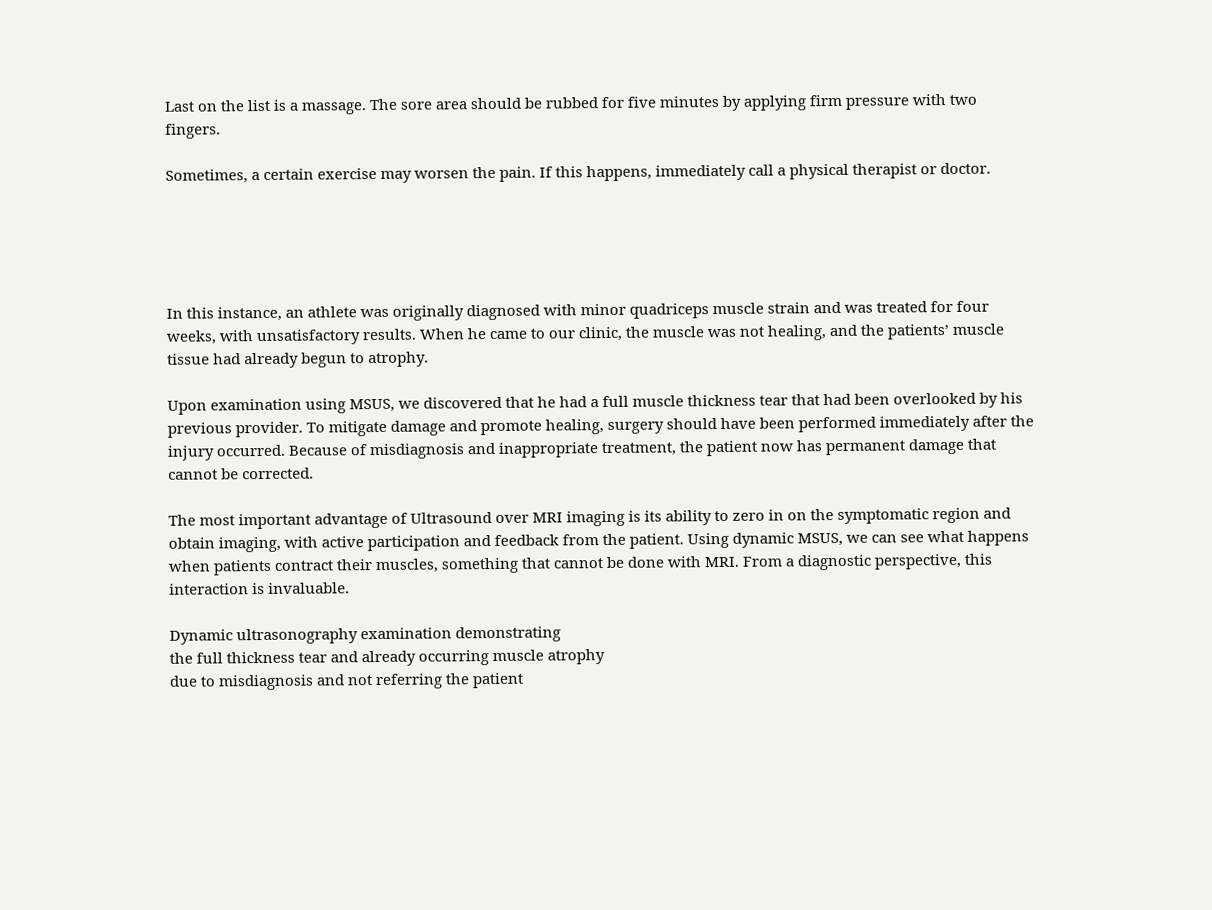Last on the list is a massage. The sore area should be rubbed for five minutes by applying firm pressure with two fingers.

Sometimes, a certain exercise may worsen the pain. If this happens, immediately call a physical therapist or doctor.





In this instance, an athlete was originally diagnosed with minor quadriceps muscle strain and was treated for four weeks, with unsatisfactory results. When he came to our clinic, the muscle was not healing, and the patients’ muscle tissue had already begun to atrophy.

Upon examination using MSUS, we discovered that he had a full muscle thickness tear that had been overlooked by his previous provider. To mitigate damage and promote healing, surgery should have been performed immediately after the injury occurred. Because of misdiagnosis and inappropriate treatment, the patient now has permanent damage that cannot be corrected.

The most important advantage of Ultrasound over MRI imaging is its ability to zero in on the symptomatic region and obtain imaging, with active participation and feedback from the patient. Using dynamic MSUS, we can see what happens when patients contract their muscles, something that cannot be done with MRI. From a diagnostic perspective, this interaction is invaluable.

Dynamic ultrasonography examination demonstrating
the full thickness tear and already occurring muscle atrophy
due to misdiagnosis and not referring the patient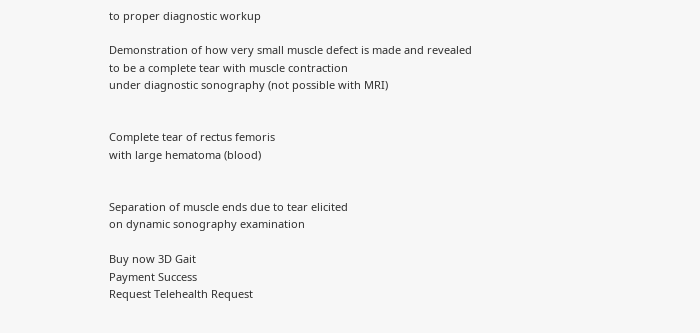to proper diagnostic workup

Demonstration of how very small muscle defect is made and revealed
to be a complete tear with muscle contraction
under diagnostic sonography (not possible with MRI)


Complete tear of rectus femoris
with large hematoma (blood)


Separation of muscle ends due to tear elicited
on dynamic sonography examination

Buy now 3D Gait
Payment Success
Request Telehealth Request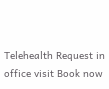Telehealth Request in office visit Book now